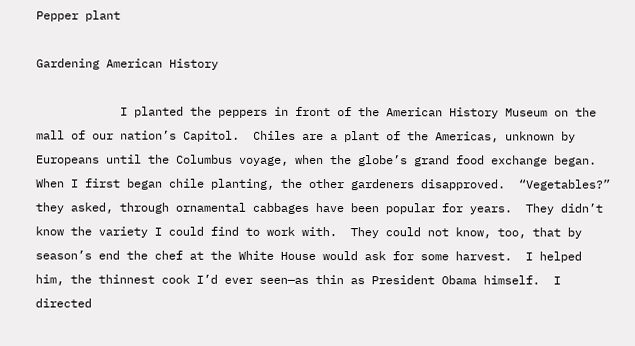Pepper plant

Gardening American History

            I planted the peppers in front of the American History Museum on the mall of our nation’s Capitol.  Chiles are a plant of the Americas, unknown by Europeans until the Columbus voyage, when the globe’s grand food exchange began.  When I first began chile planting, the other gardeners disapproved.  “Vegetables?” they asked, through ornamental cabbages have been popular for years.  They didn’t know the variety I could find to work with.  They could not know, too, that by season’s end the chef at the White House would ask for some harvest.  I helped him, the thinnest cook I’d ever seen—as thin as President Obama himself.  I directed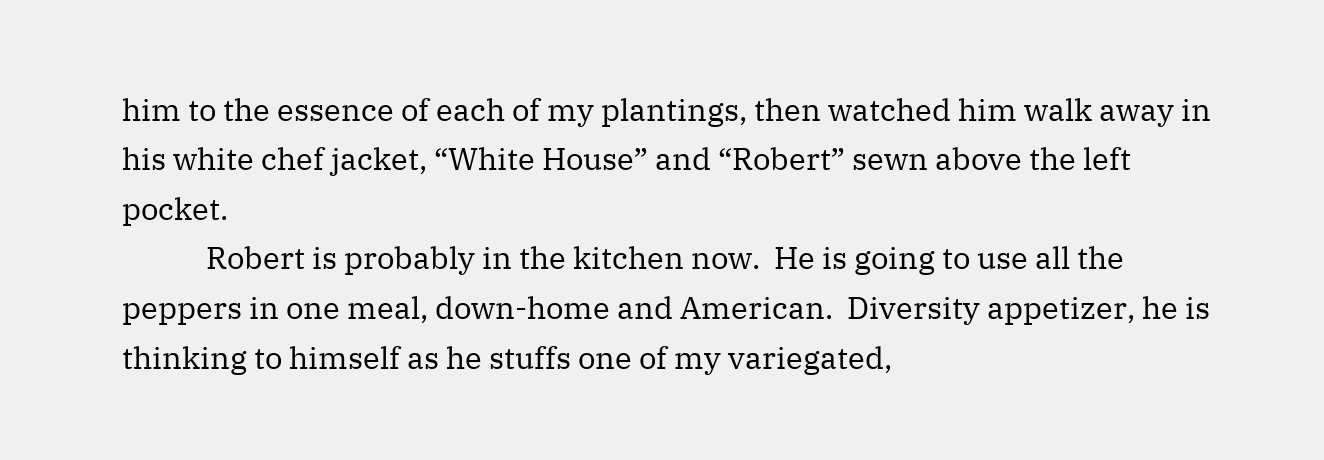him to the essence of each of my plantings, then watched him walk away in his white chef jacket, “White House” and “Robert” sewn above the left pocket.
            Robert is probably in the kitchen now.  He is going to use all the peppers in one meal, down-home and American.  Diversity appetizer, he is thinking to himself as he stuffs one of my variegated,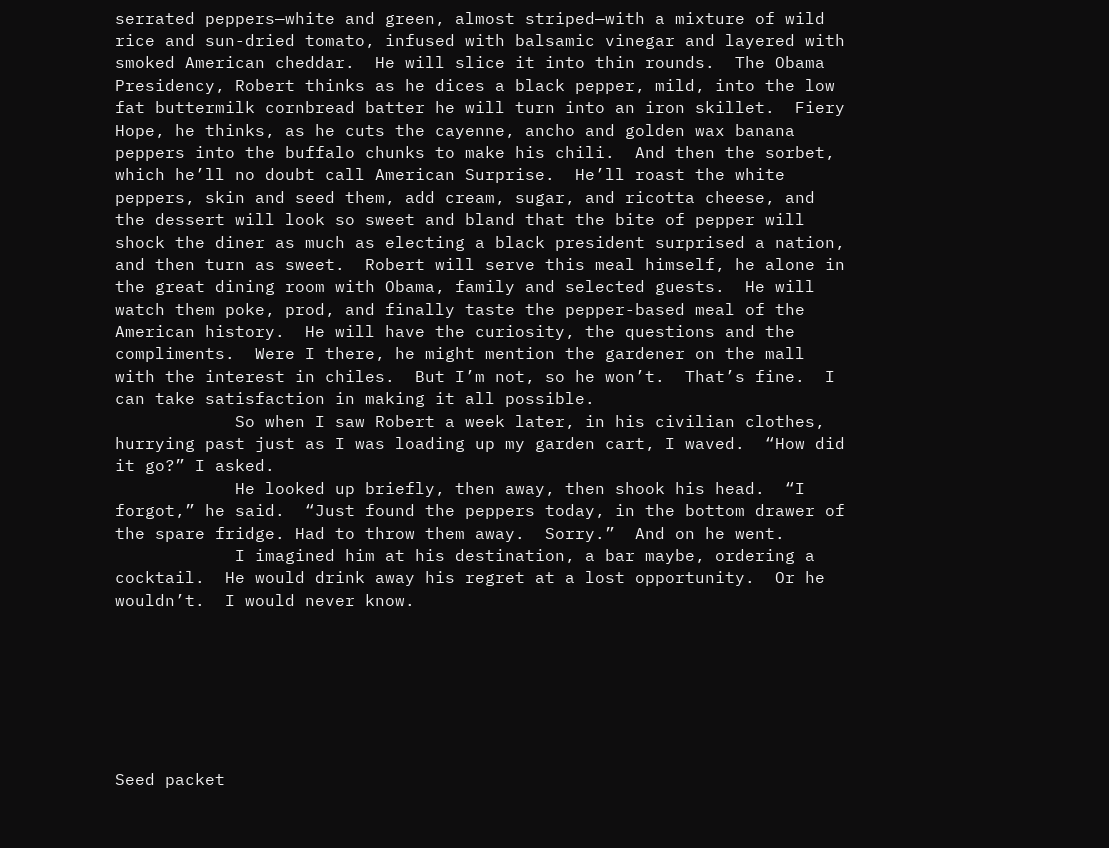serrated peppers—white and green, almost striped—with a mixture of wild rice and sun-dried tomato, infused with balsamic vinegar and layered with smoked American cheddar.  He will slice it into thin rounds.  The Obama Presidency, Robert thinks as he dices a black pepper, mild, into the low fat buttermilk cornbread batter he will turn into an iron skillet.  Fiery Hope, he thinks, as he cuts the cayenne, ancho and golden wax banana peppers into the buffalo chunks to make his chili.  And then the sorbet, which he’ll no doubt call American Surprise.  He’ll roast the white peppers, skin and seed them, add cream, sugar, and ricotta cheese, and the dessert will look so sweet and bland that the bite of pepper will shock the diner as much as electing a black president surprised a nation, and then turn as sweet.  Robert will serve this meal himself, he alone in the great dining room with Obama, family and selected guests.  He will watch them poke, prod, and finally taste the pepper-based meal of the American history.  He will have the curiosity, the questions and the compliments.  Were I there, he might mention the gardener on the mall with the interest in chiles.  But I’m not, so he won’t.  That’s fine.  I can take satisfaction in making it all possible.
            So when I saw Robert a week later, in his civilian clothes, hurrying past just as I was loading up my garden cart, I waved.  “How did it go?” I asked.
            He looked up briefly, then away, then shook his head.  “I forgot,” he said.  “Just found the peppers today, in the bottom drawer of the spare fridge. Had to throw them away.  Sorry.”  And on he went.
            I imagined him at his destination, a bar maybe, ordering a cocktail.  He would drink away his regret at a lost opportunity.  Or he wouldn’t.  I would never know.







Seed packet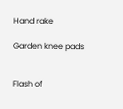Hand rake

Garden knee pads


Flash of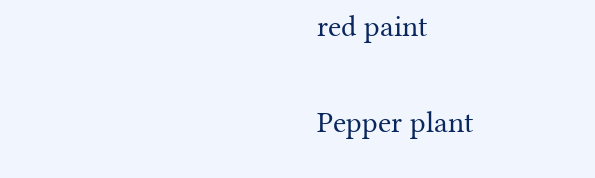red paint

Pepper plant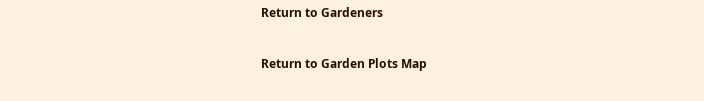Return to Gardeners

Return to Garden Plots Map